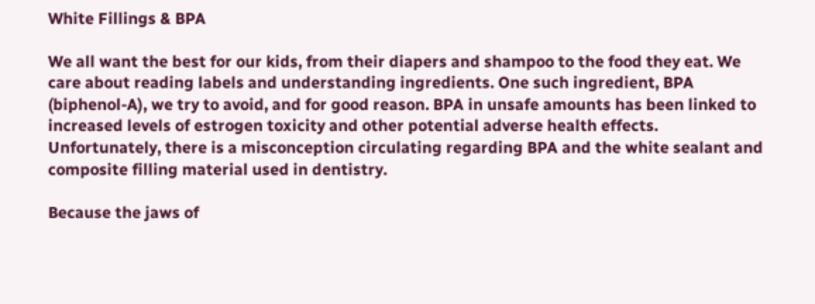White Fillings & BPA

We all want the best for our kids, from their diapers and shampoo to the food they eat. We care about reading labels and understanding ingredients. One such ingredient, BPA (biphenol-A), we try to avoid, and for good reason. BPA in unsafe amounts has been linked to increased levels of estrogen toxicity and other potential adverse health effects. Unfortunately, there is a misconception circulating regarding BPA and the white sealant and composite filling material used in dentistry.

Because the jaws of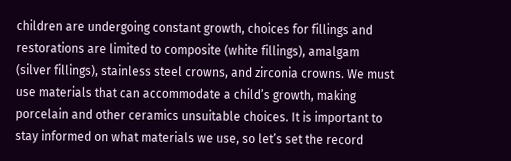children are undergoing constant growth, choices for fillings and restorations are limited to composite (white fillings), amalgam (silver fillings), stainless steel crowns, and zirconia crowns. We must use materials that can accommodate a child’s growth, making porcelain and other ceramics unsuitable choices. It is important to stay informed on what materials we use, so let’s set the record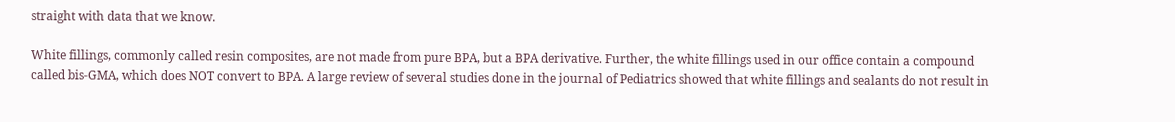straight with data that we know.

White fillings, commonly called resin composites, are not made from pure BPA, but a BPA derivative. Further, the white fillings used in our office contain a compound called bis-GMA, which does NOT convert to BPA. A large review of several studies done in the journal of Pediatrics showed that white fillings and sealants do not result in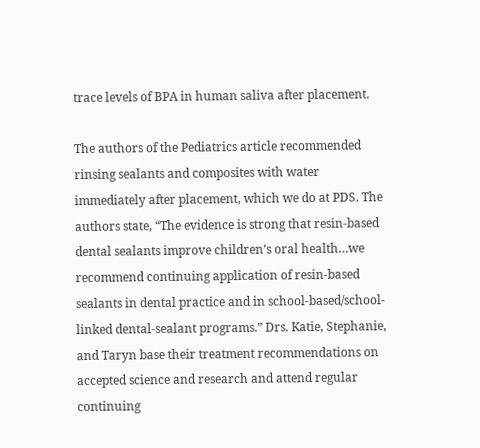trace levels of BPA in human saliva after placement.

The authors of the Pediatrics article recommended rinsing sealants and composites with water immediately after placement, which we do at PDS. The authors state, “The evidence is strong that resin-based dental sealants improve children’s oral health…we recommend continuing application of resin-based sealants in dental practice and in school-based/school-linked dental-sealant programs.” Drs. Katie, Stephanie, and Taryn base their treatment recommendations on accepted science and research and attend regular continuing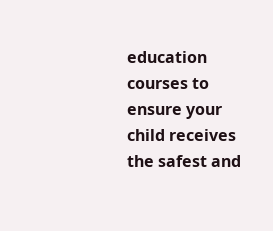education courses to ensure your child receives the safest and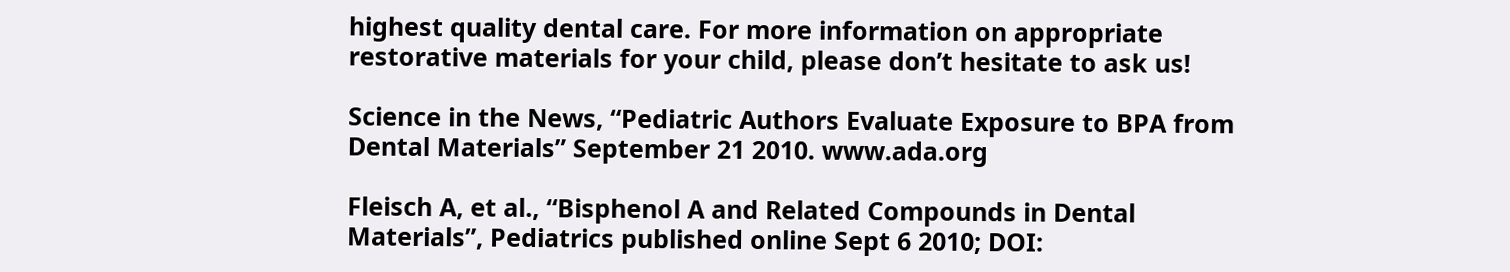highest quality dental care. For more information on appropriate restorative materials for your child, please don’t hesitate to ask us!

Science in the News, “Pediatric Authors Evaluate Exposure to BPA from Dental Materials” September 21 2010. www.ada.org

Fleisch A, et al., “Bisphenol A and Related Compounds in Dental Materials”, Pediatrics published online Sept 6 2010; DOI: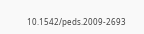10.1542/peds.2009-2693